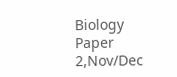Biology Paper 2,Nov/Dec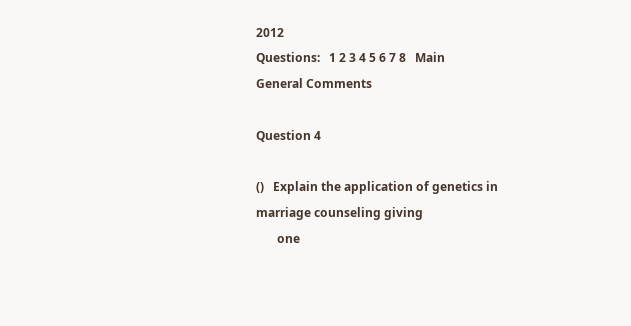2012
Questions:   1 2 3 4 5 6 7 8   Main
General Comments

Question 4

()   Explain the application of genetics in marriage counseling giving
       one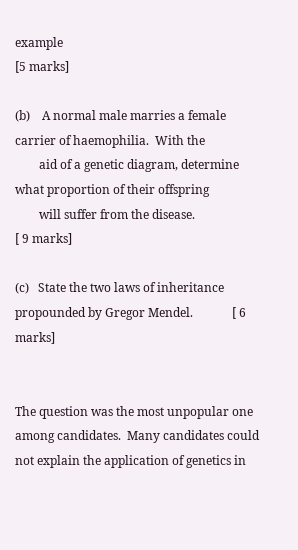example                                                                                                 [5 marks]

(b)    A normal male marries a female carrier of haemophilia.  With the
        aid of a genetic diagram, determine what proportion of their offspring
        will suffer from the disease.                                                                        [ 9 marks]

(c)   State the two laws of inheritance propounded by Gregor Mendel.             [ 6 marks]


The question was the most unpopular one among candidates.  Many candidates could not explain the application of genetics in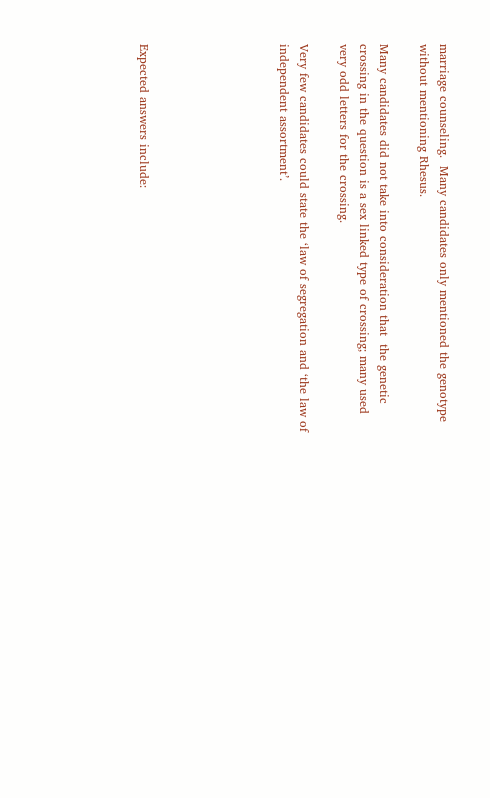marriage counseling.  Many candidates only mentioned the genotype without mentioning Rhesus.

Many candidates did not take into consideration that  the genetic crossing in the question is a sex linked type of crossing; many used very odd letters for the crossing.

Very few candidates could state the ‘law of segregation and ‘the law of independent assortment’.






Expected answers include: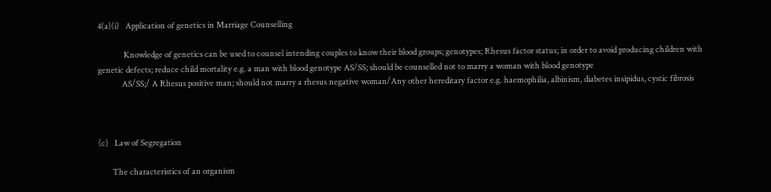4(a)(i)   Application of genetics in Marriage Counselling

             Knowledge of genetics can be used to counsel intending couples to know their blood groups; genotypes; Rhesus factor status; in order to avoid producing children with genetic defects; reduce child mortality e.g. a man with blood genotype AS/SS; should be counselled not to marry a woman with blood genotype
            AS/SS;/ A Rhesus positive man; should not marry a rhesus negative woman/Any other hereditary factor e.g. haemophilia, albinism, diabetes insipidus, cystic fibrosis



(c)   Law of Segregation

       The characteristics of an organism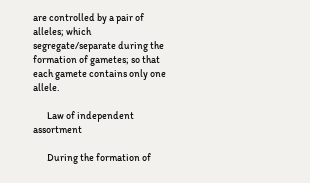are controlled by a pair of alleles; which segregate/separate during the formation of gametes; so that each gamete contains only one allele.

       Law of independent assortment

       During the formation of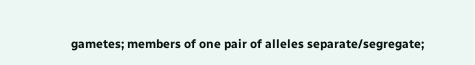gametes; members of one pair of alleles separate/segregate;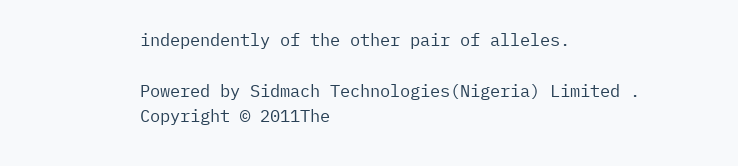independently of the other pair of alleles.

Powered by Sidmach Technologies(Nigeria) Limited .
Copyright © 2011The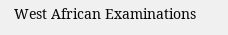West African Examinations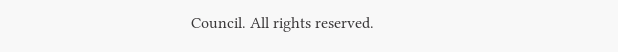Council. All rights reserved.